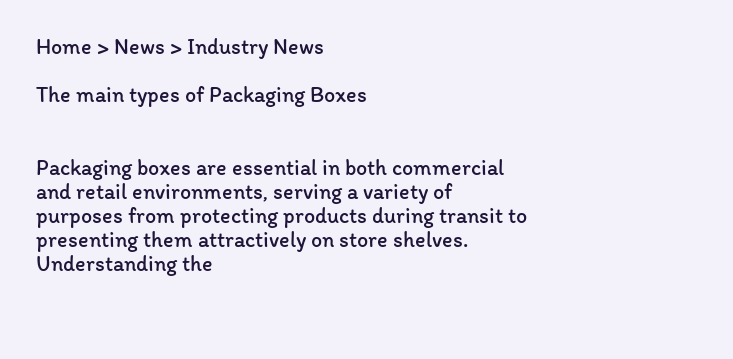Home > News > Industry News

The main types of Packaging Boxes


Packaging boxes are essential in both commercial and retail environments, serving a variety of purposes from protecting products during transit to presenting them attractively on store shelves. Understanding the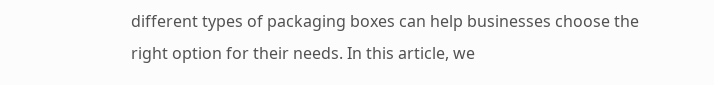different types of packaging boxes can help businesses choose the right option for their needs. In this article, we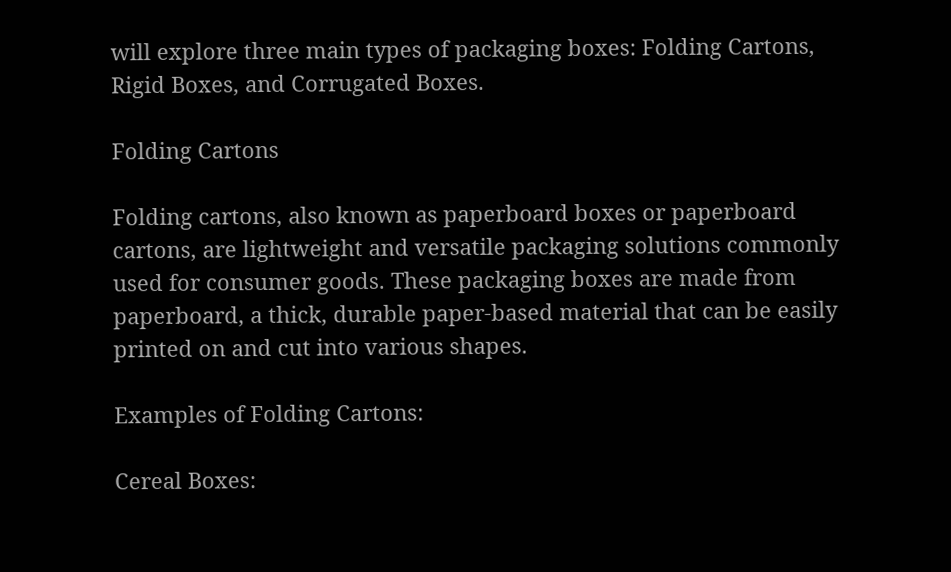will explore three main types of packaging boxes: Folding Cartons, Rigid Boxes, and Corrugated Boxes.

Folding Cartons

Folding cartons, also known as paperboard boxes or paperboard cartons, are lightweight and versatile packaging solutions commonly used for consumer goods. These packaging boxes are made from paperboard, a thick, durable paper-based material that can be easily printed on and cut into various shapes.

Examples of Folding Cartons:

Cereal Boxes: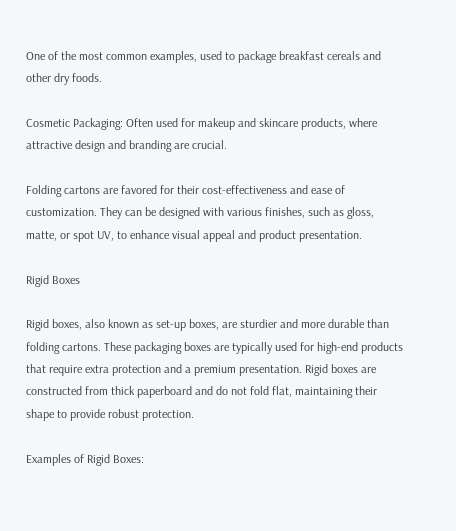One of the most common examples, used to package breakfast cereals and other dry foods.

Cosmetic Packaging: Often used for makeup and skincare products, where attractive design and branding are crucial.

Folding cartons are favored for their cost-effectiveness and ease of customization. They can be designed with various finishes, such as gloss, matte, or spot UV, to enhance visual appeal and product presentation.

Rigid Boxes

Rigid boxes, also known as set-up boxes, are sturdier and more durable than folding cartons. These packaging boxes are typically used for high-end products that require extra protection and a premium presentation. Rigid boxes are constructed from thick paperboard and do not fold flat, maintaining their shape to provide robust protection.

Examples of Rigid Boxes: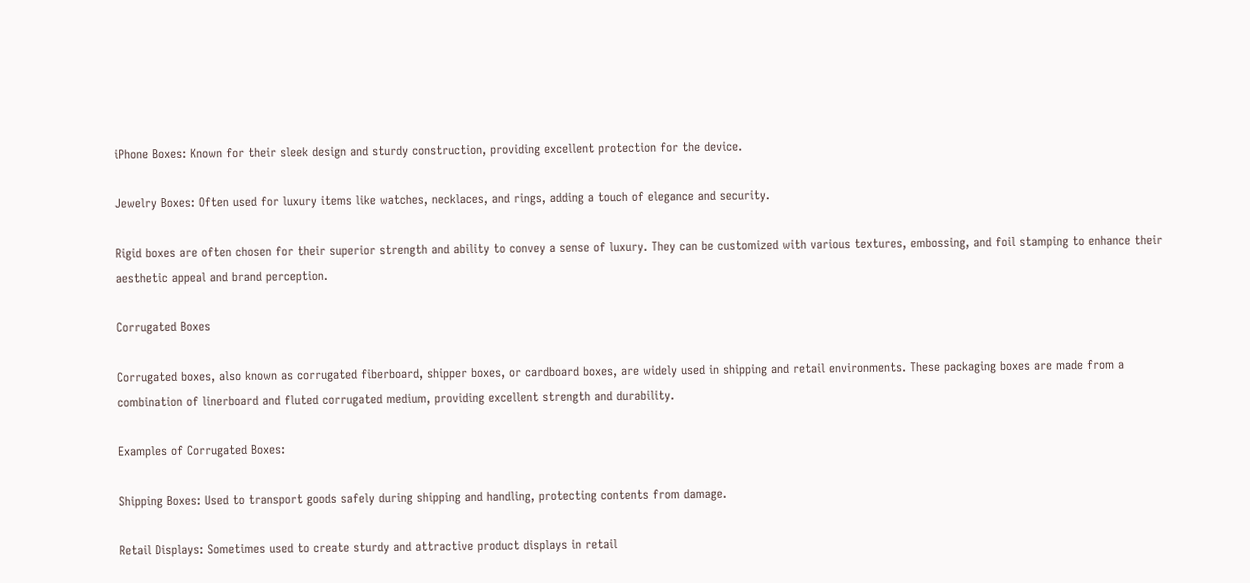iPhone Boxes: Known for their sleek design and sturdy construction, providing excellent protection for the device.

Jewelry Boxes: Often used for luxury items like watches, necklaces, and rings, adding a touch of elegance and security.

Rigid boxes are often chosen for their superior strength and ability to convey a sense of luxury. They can be customized with various textures, embossing, and foil stamping to enhance their aesthetic appeal and brand perception.

Corrugated Boxes

Corrugated boxes, also known as corrugated fiberboard, shipper boxes, or cardboard boxes, are widely used in shipping and retail environments. These packaging boxes are made from a combination of linerboard and fluted corrugated medium, providing excellent strength and durability.

Examples of Corrugated Boxes:

Shipping Boxes: Used to transport goods safely during shipping and handling, protecting contents from damage.

Retail Displays: Sometimes used to create sturdy and attractive product displays in retail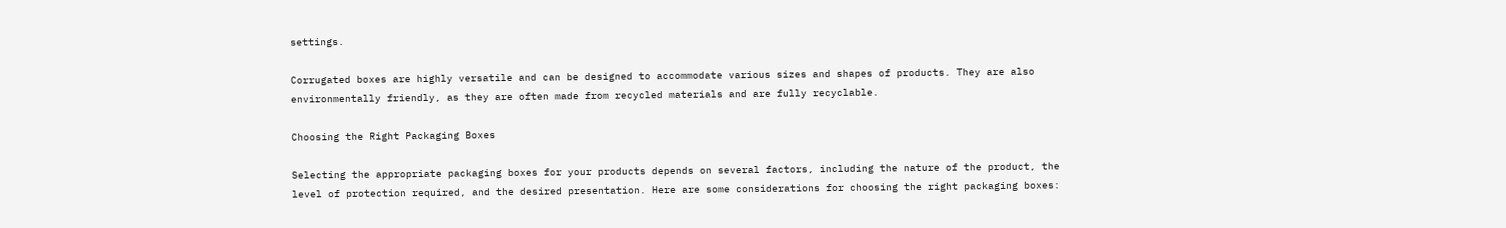settings.

Corrugated boxes are highly versatile and can be designed to accommodate various sizes and shapes of products. They are also environmentally friendly, as they are often made from recycled materials and are fully recyclable.

Choosing the Right Packaging Boxes

Selecting the appropriate packaging boxes for your products depends on several factors, including the nature of the product, the level of protection required, and the desired presentation. Here are some considerations for choosing the right packaging boxes: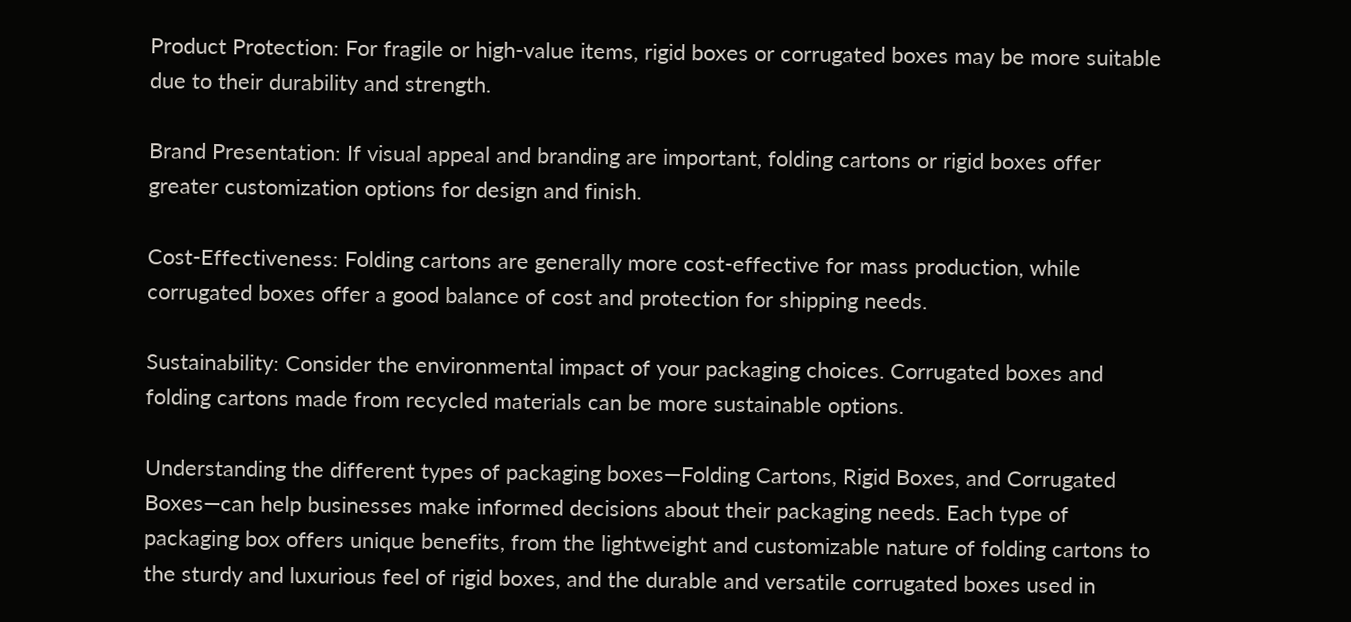Product Protection: For fragile or high-value items, rigid boxes or corrugated boxes may be more suitable due to their durability and strength.

Brand Presentation: If visual appeal and branding are important, folding cartons or rigid boxes offer greater customization options for design and finish.

Cost-Effectiveness: Folding cartons are generally more cost-effective for mass production, while corrugated boxes offer a good balance of cost and protection for shipping needs.

Sustainability: Consider the environmental impact of your packaging choices. Corrugated boxes and folding cartons made from recycled materials can be more sustainable options.

Understanding the different types of packaging boxes—Folding Cartons, Rigid Boxes, and Corrugated Boxes—can help businesses make informed decisions about their packaging needs. Each type of packaging box offers unique benefits, from the lightweight and customizable nature of folding cartons to the sturdy and luxurious feel of rigid boxes, and the durable and versatile corrugated boxes used in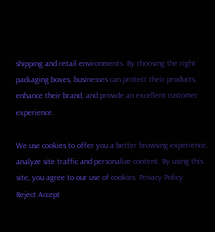shipping and retail environments. By choosing the right packaging boxes, businesses can protect their products, enhance their brand, and provide an excellent customer experience.

We use cookies to offer you a better browsing experience, analyze site traffic and personalize content. By using this site, you agree to our use of cookies. Privacy Policy
Reject Accept